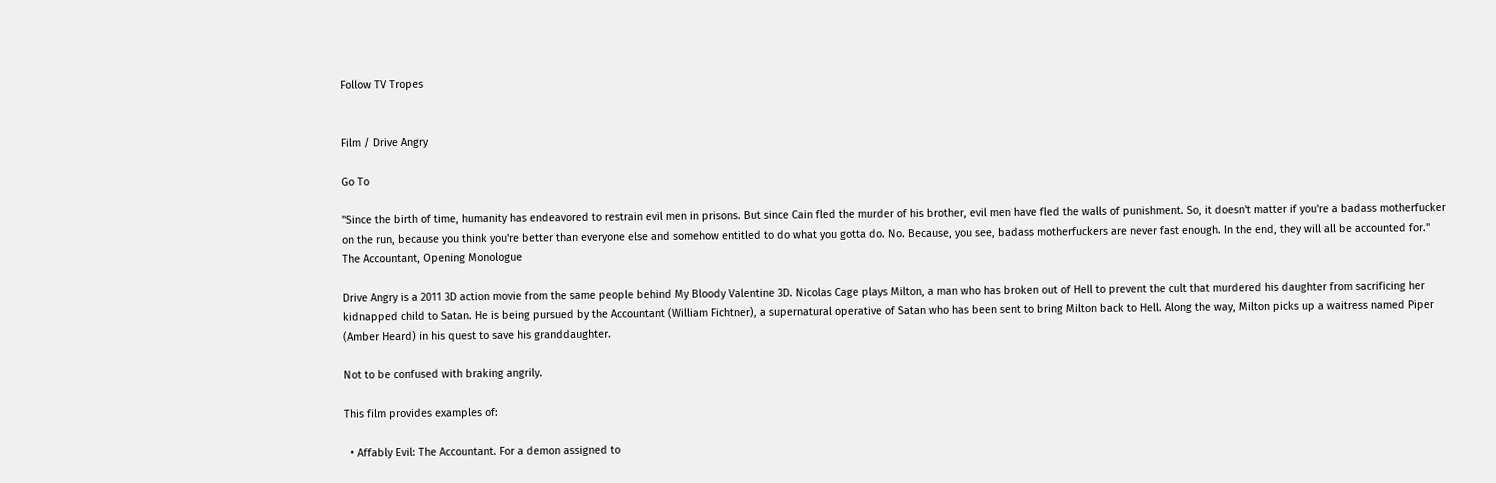Follow TV Tropes


Film / Drive Angry

Go To

"Since the birth of time, humanity has endeavored to restrain evil men in prisons. But since Cain fled the murder of his brother, evil men have fled the walls of punishment. So, it doesn't matter if you're a badass motherfucker on the run, because you think you're better than everyone else and somehow entitled to do what you gotta do. No. Because, you see, badass motherfuckers are never fast enough. In the end, they will all be accounted for."
The Accountant, Opening Monologue

Drive Angry is a 2011 3D action movie from the same people behind My Bloody Valentine 3D. Nicolas Cage plays Milton, a man who has broken out of Hell to prevent the cult that murdered his daughter from sacrificing her kidnapped child to Satan. He is being pursued by the Accountant (William Fichtner), a supernatural operative of Satan who has been sent to bring Milton back to Hell. Along the way, Milton picks up a waitress named Piper (Amber Heard) in his quest to save his granddaughter.

Not to be confused with braking angrily.

This film provides examples of:

  • Affably Evil: The Accountant. For a demon assigned to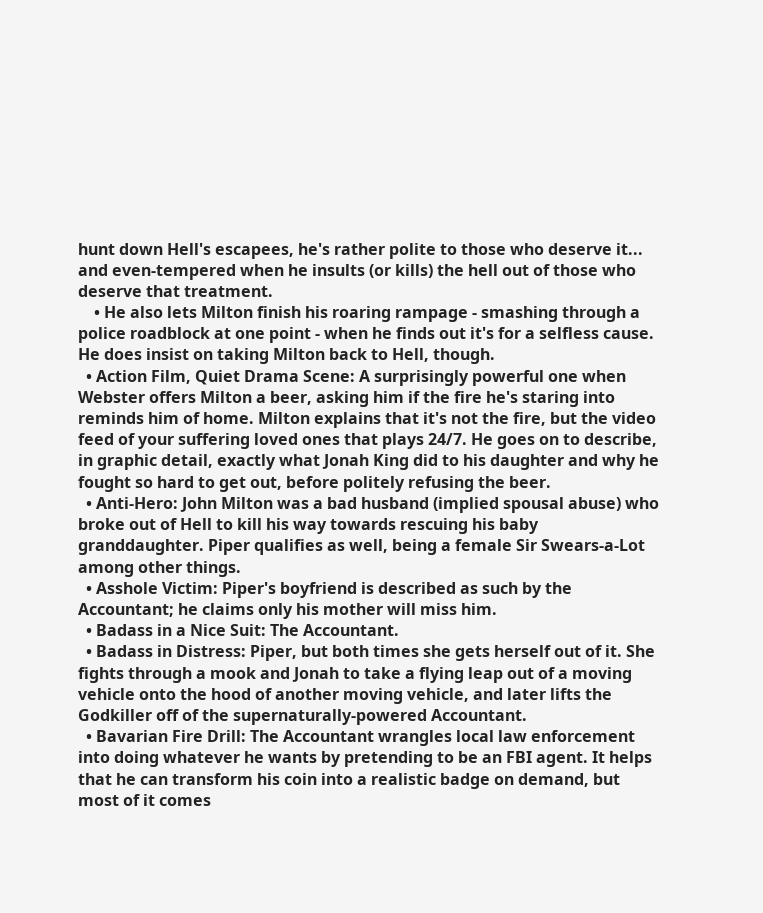hunt down Hell's escapees, he's rather polite to those who deserve it... and even-tempered when he insults (or kills) the hell out of those who deserve that treatment.
    • He also lets Milton finish his roaring rampage - smashing through a police roadblock at one point - when he finds out it's for a selfless cause. He does insist on taking Milton back to Hell, though.
  • Action Film, Quiet Drama Scene: A surprisingly powerful one when Webster offers Milton a beer, asking him if the fire he's staring into reminds him of home. Milton explains that it's not the fire, but the video feed of your suffering loved ones that plays 24/7. He goes on to describe, in graphic detail, exactly what Jonah King did to his daughter and why he fought so hard to get out, before politely refusing the beer.
  • Anti-Hero: John Milton was a bad husband (implied spousal abuse) who broke out of Hell to kill his way towards rescuing his baby granddaughter. Piper qualifies as well, being a female Sir Swears-a-Lot among other things.
  • Asshole Victim: Piper's boyfriend is described as such by the Accountant; he claims only his mother will miss him.
  • Badass in a Nice Suit: The Accountant.
  • Badass in Distress: Piper, but both times she gets herself out of it. She fights through a mook and Jonah to take a flying leap out of a moving vehicle onto the hood of another moving vehicle, and later lifts the Godkiller off of the supernaturally-powered Accountant.
  • Bavarian Fire Drill: The Accountant wrangles local law enforcement into doing whatever he wants by pretending to be an FBI agent. It helps that he can transform his coin into a realistic badge on demand, but most of it comes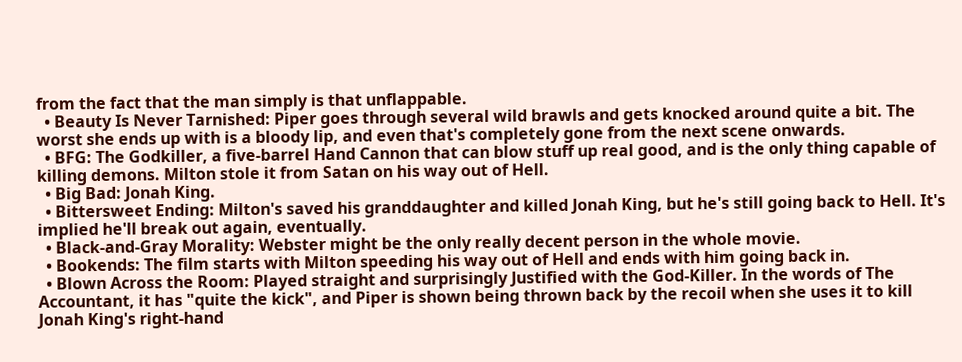from the fact that the man simply is that unflappable.
  • Beauty Is Never Tarnished: Piper goes through several wild brawls and gets knocked around quite a bit. The worst she ends up with is a bloody lip, and even that's completely gone from the next scene onwards.
  • BFG: The Godkiller, a five-barrel Hand Cannon that can blow stuff up real good, and is the only thing capable of killing demons. Milton stole it from Satan on his way out of Hell.
  • Big Bad: Jonah King.
  • Bittersweet Ending: Milton's saved his granddaughter and killed Jonah King, but he's still going back to Hell. It's implied he'll break out again, eventually.
  • Black-and-Gray Morality: Webster might be the only really decent person in the whole movie.
  • Bookends: The film starts with Milton speeding his way out of Hell and ends with him going back in.
  • Blown Across the Room: Played straight and surprisingly Justified with the God-Killer. In the words of The Accountant, it has "quite the kick", and Piper is shown being thrown back by the recoil when she uses it to kill Jonah King's right-hand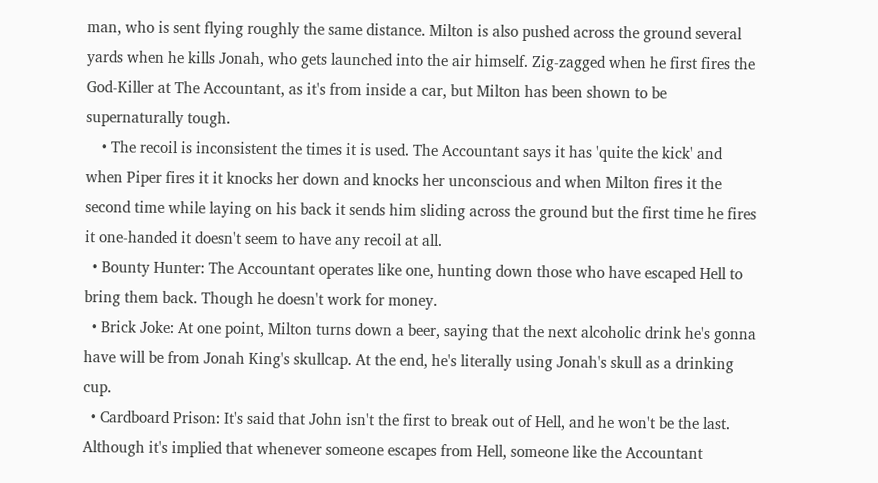man, who is sent flying roughly the same distance. Milton is also pushed across the ground several yards when he kills Jonah, who gets launched into the air himself. Zig-zagged when he first fires the God-Killer at The Accountant, as it's from inside a car, but Milton has been shown to be supernaturally tough.
    • The recoil is inconsistent the times it is used. The Accountant says it has 'quite the kick' and when Piper fires it it knocks her down and knocks her unconscious and when Milton fires it the second time while laying on his back it sends him sliding across the ground but the first time he fires it one-handed it doesn't seem to have any recoil at all.
  • Bounty Hunter: The Accountant operates like one, hunting down those who have escaped Hell to bring them back. Though he doesn't work for money.
  • Brick Joke: At one point, Milton turns down a beer, saying that the next alcoholic drink he's gonna have will be from Jonah King's skullcap. At the end, he's literally using Jonah's skull as a drinking cup.
  • Cardboard Prison: It's said that John isn't the first to break out of Hell, and he won't be the last. Although it's implied that whenever someone escapes from Hell, someone like the Accountant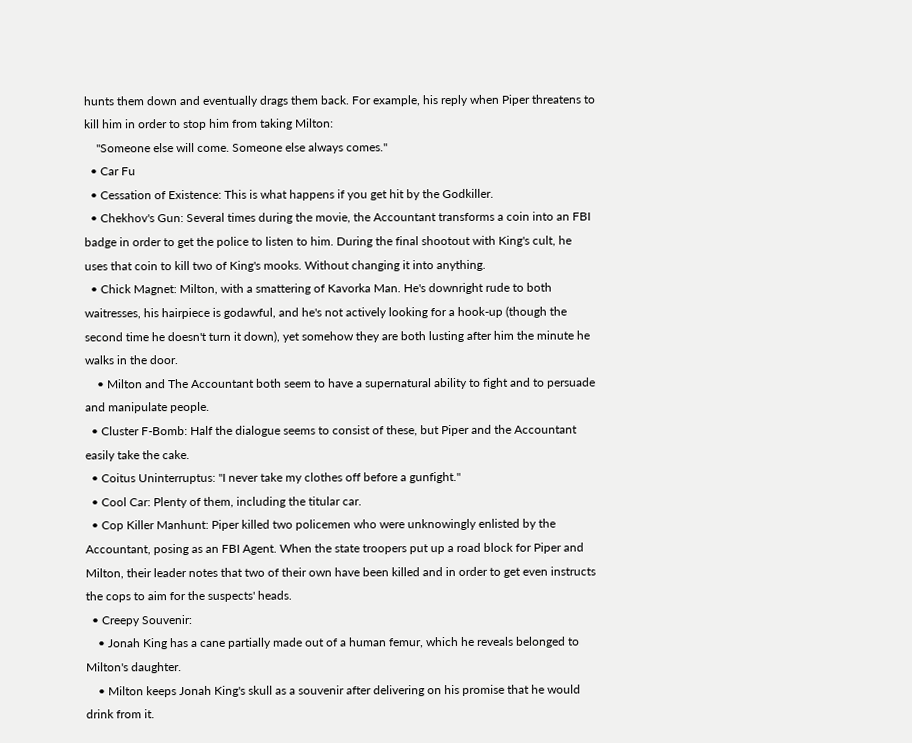hunts them down and eventually drags them back. For example, his reply when Piper threatens to kill him in order to stop him from taking Milton:
    "Someone else will come. Someone else always comes."
  • Car Fu
  • Cessation of Existence: This is what happens if you get hit by the Godkiller.
  • Chekhov's Gun: Several times during the movie, the Accountant transforms a coin into an FBI badge in order to get the police to listen to him. During the final shootout with King's cult, he uses that coin to kill two of King's mooks. Without changing it into anything.
  • Chick Magnet: Milton, with a smattering of Kavorka Man. He's downright rude to both waitresses, his hairpiece is godawful, and he's not actively looking for a hook-up (though the second time he doesn't turn it down), yet somehow they are both lusting after him the minute he walks in the door.
    • Milton and The Accountant both seem to have a supernatural ability to fight and to persuade and manipulate people.
  • Cluster F-Bomb: Half the dialogue seems to consist of these, but Piper and the Accountant easily take the cake.
  • Coitus Uninterruptus: "I never take my clothes off before a gunfight."
  • Cool Car: Plenty of them, including the titular car.
  • Cop Killer Manhunt: Piper killed two policemen who were unknowingly enlisted by the Accountant, posing as an FBI Agent. When the state troopers put up a road block for Piper and Milton, their leader notes that two of their own have been killed and in order to get even instructs the cops to aim for the suspects' heads.
  • Creepy Souvenir:
    • Jonah King has a cane partially made out of a human femur, which he reveals belonged to Milton's daughter.
    • Milton keeps Jonah King's skull as a souvenir after delivering on his promise that he would drink from it.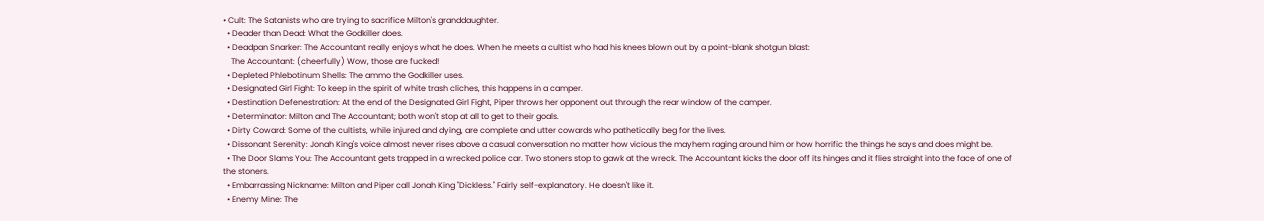• Cult: The Satanists who are trying to sacrifice Milton's granddaughter.
  • Deader than Dead: What the Godkiller does.
  • Deadpan Snarker: The Accountant really enjoys what he does. When he meets a cultist who had his knees blown out by a point-blank shotgun blast:
    The Accountant: (cheerfully) Wow, those are fucked!
  • Depleted Phlebotinum Shells: The ammo the Godkiller uses.
  • Designated Girl Fight: To keep in the spirit of white trash cliches, this happens in a camper.
  • Destination Defenestration: At the end of the Designated Girl Fight, Piper throws her opponent out through the rear window of the camper.
  • Determinator: Milton and The Accountant; both won't stop at all to get to their goals.
  • Dirty Coward: Some of the cultists, while injured and dying, are complete and utter cowards who pathetically beg for the lives.
  • Dissonant Serenity: Jonah King's voice almost never rises above a casual conversation no matter how vicious the mayhem raging around him or how horrific the things he says and does might be.
  • The Door Slams You: The Accountant gets trapped in a wrecked police car. Two stoners stop to gawk at the wreck. The Accountant kicks the door off its hinges and it flies straight into the face of one of the stoners.
  • Embarrassing Nickname: Milton and Piper call Jonah King "Dickless." Fairly self-explanatory. He doesn't like it.
  • Enemy Mine: The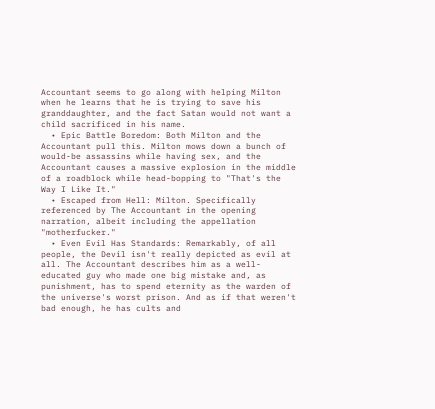Accountant seems to go along with helping Milton when he learns that he is trying to save his granddaughter, and the fact Satan would not want a child sacrificed in his name.
  • Epic Battle Boredom: Both Milton and the Accountant pull this. Milton mows down a bunch of would-be assassins while having sex, and the Accountant causes a massive explosion in the middle of a roadblock while head-bopping to "That's the Way I Like It."
  • Escaped from Hell: Milton. Specifically referenced by The Accountant in the opening narration, albeit including the appellation "motherfucker."
  • Even Evil Has Standards: Remarkably, of all people, the Devil isn't really depicted as evil at all. The Accountant describes him as a well-educated guy who made one big mistake and, as punishment, has to spend eternity as the warden of the universe's worst prison. And as if that weren't bad enough, he has cults and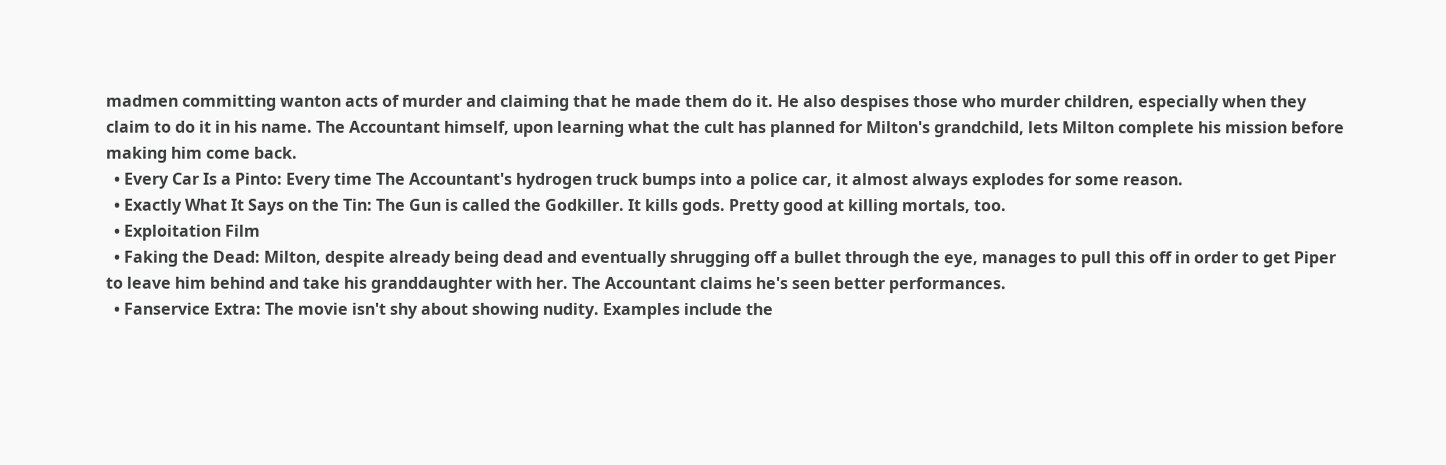madmen committing wanton acts of murder and claiming that he made them do it. He also despises those who murder children, especially when they claim to do it in his name. The Accountant himself, upon learning what the cult has planned for Milton's grandchild, lets Milton complete his mission before making him come back.
  • Every Car Is a Pinto: Every time The Accountant's hydrogen truck bumps into a police car, it almost always explodes for some reason.
  • Exactly What It Says on the Tin: The Gun is called the Godkiller. It kills gods. Pretty good at killing mortals, too.
  • Exploitation Film
  • Faking the Dead: Milton, despite already being dead and eventually shrugging off a bullet through the eye, manages to pull this off in order to get Piper to leave him behind and take his granddaughter with her. The Accountant claims he's seen better performances.
  • Fanservice Extra: The movie isn't shy about showing nudity. Examples include the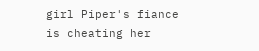girl Piper's fiance is cheating her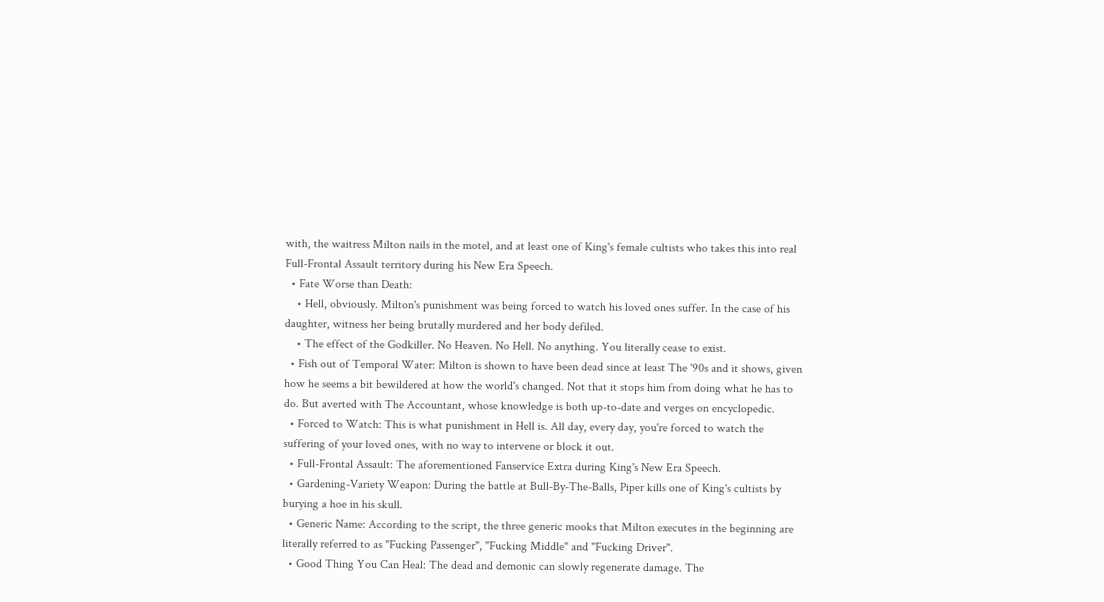with, the waitress Milton nails in the motel, and at least one of King's female cultists who takes this into real Full-Frontal Assault territory during his New Era Speech.
  • Fate Worse than Death:
    • Hell, obviously. Milton's punishment was being forced to watch his loved ones suffer. In the case of his daughter, witness her being brutally murdered and her body defiled.
    • The effect of the Godkiller. No Heaven. No Hell. No anything. You literally cease to exist.
  • Fish out of Temporal Water: Milton is shown to have been dead since at least The '90s and it shows, given how he seems a bit bewildered at how the world's changed. Not that it stops him from doing what he has to do. But averted with The Accountant, whose knowledge is both up-to-date and verges on encyclopedic.
  • Forced to Watch: This is what punishment in Hell is. All day, every day, you're forced to watch the suffering of your loved ones, with no way to intervene or block it out.
  • Full-Frontal Assault: The aforementioned Fanservice Extra during King's New Era Speech.
  • Gardening-Variety Weapon: During the battle at Bull-By-The-Balls, Piper kills one of King's cultists by burying a hoe in his skull.
  • Generic Name: According to the script, the three generic mooks that Milton executes in the beginning are literally referred to as "Fucking Passenger", "Fucking Middle" and "Fucking Driver".
  • Good Thing You Can Heal: The dead and demonic can slowly regenerate damage. The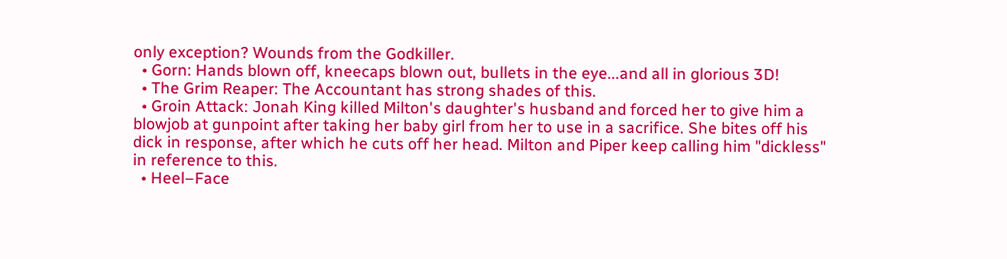only exception? Wounds from the Godkiller.
  • Gorn: Hands blown off, kneecaps blown out, bullets in the eye...and all in glorious 3D!
  • The Grim Reaper: The Accountant has strong shades of this.
  • Groin Attack: Jonah King killed Milton's daughter's husband and forced her to give him a blowjob at gunpoint after taking her baby girl from her to use in a sacrifice. She bites off his dick in response, after which he cuts off her head. Milton and Piper keep calling him "dickless" in reference to this.
  • Heel–Face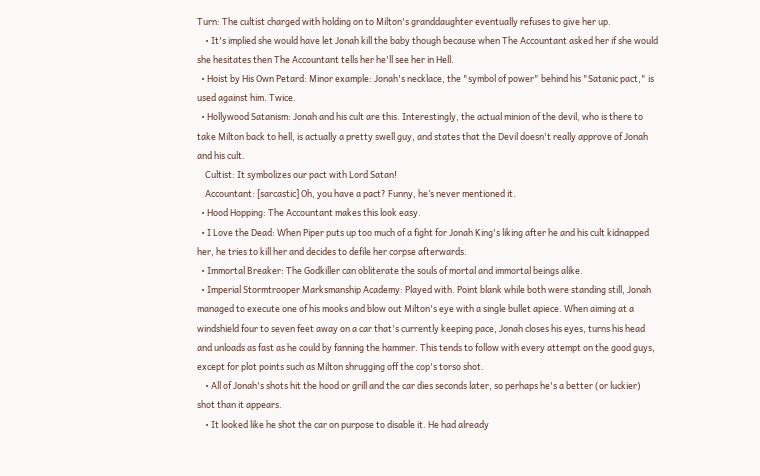Turn: The cultist charged with holding on to Milton's granddaughter eventually refuses to give her up.
    • It's implied she would have let Jonah kill the baby though because when The Accountant asked her if she would she hesitates then The Accountant tells her he'll see her in Hell.
  • Hoist by His Own Petard: Minor example: Jonah's necklace, the "symbol of power" behind his "Satanic pact," is used against him. Twice.
  • Hollywood Satanism: Jonah and his cult are this. Interestingly, the actual minion of the devil, who is there to take Milton back to hell, is actually a pretty swell guy, and states that the Devil doesn't really approve of Jonah and his cult.
    Cultist: It symbolizes our pact with Lord Satan!
    Accountant: [sarcastic] Oh, you have a pact? Funny, he’s never mentioned it.
  • Hood Hopping: The Accountant makes this look easy.
  • I Love the Dead: When Piper puts up too much of a fight for Jonah King's liking after he and his cult kidnapped her, he tries to kill her and decides to defile her corpse afterwards.
  • Immortal Breaker: The Godkiller can obliterate the souls of mortal and immortal beings alike.
  • Imperial Stormtrooper Marksmanship Academy: Played with. Point blank while both were standing still, Jonah managed to execute one of his mooks and blow out Milton's eye with a single bullet apiece. When aiming at a windshield four to seven feet away on a car that's currently keeping pace, Jonah closes his eyes, turns his head and unloads as fast as he could by fanning the hammer. This tends to follow with every attempt on the good guys, except for plot points such as Milton shrugging off the cop's torso shot.
    • All of Jonah's shots hit the hood or grill and the car dies seconds later, so perhaps he's a better (or luckier) shot than it appears.
    • It looked like he shot the car on purpose to disable it. He had already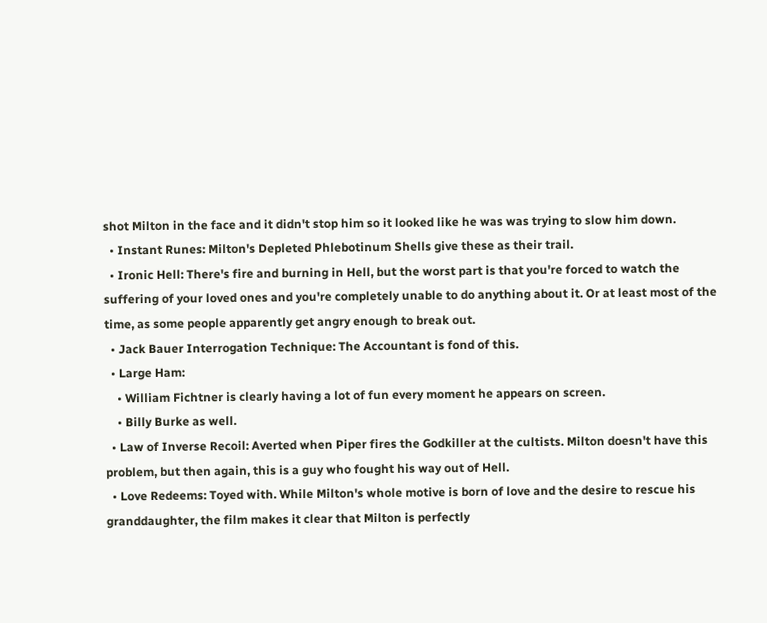shot Milton in the face and it didn't stop him so it looked like he was was trying to slow him down.
  • Instant Runes: Milton's Depleted Phlebotinum Shells give these as their trail.
  • Ironic Hell: There's fire and burning in Hell, but the worst part is that you're forced to watch the suffering of your loved ones and you're completely unable to do anything about it. Or at least most of the time, as some people apparently get angry enough to break out.
  • Jack Bauer Interrogation Technique: The Accountant is fond of this.
  • Large Ham:
    • William Fichtner is clearly having a lot of fun every moment he appears on screen.
    • Billy Burke as well.
  • Law of Inverse Recoil: Averted when Piper fires the Godkiller at the cultists. Milton doesn't have this problem, but then again, this is a guy who fought his way out of Hell.
  • Love Redeems: Toyed with. While Milton's whole motive is born of love and the desire to rescue his granddaughter, the film makes it clear that Milton is perfectly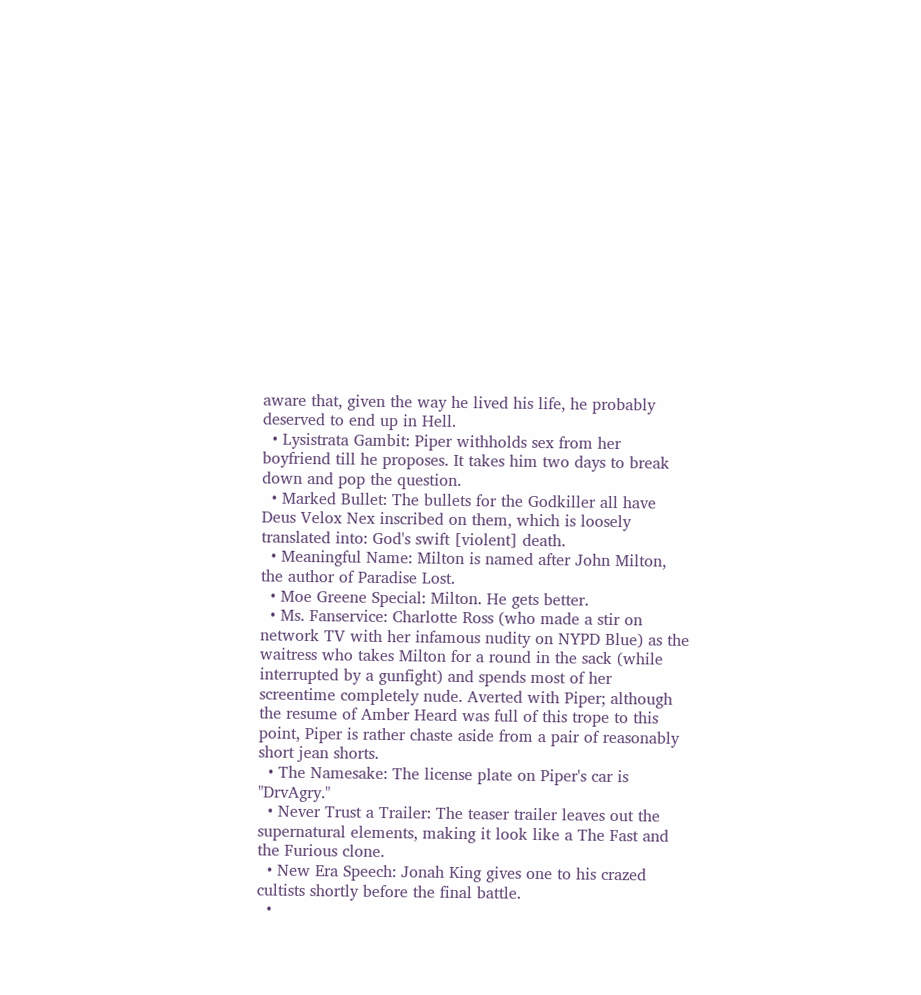aware that, given the way he lived his life, he probably deserved to end up in Hell.
  • Lysistrata Gambit: Piper withholds sex from her boyfriend till he proposes. It takes him two days to break down and pop the question.
  • Marked Bullet: The bullets for the Godkiller all have Deus Velox Nex inscribed on them, which is loosely translated into: God's swift [violent] death.
  • Meaningful Name: Milton is named after John Milton, the author of Paradise Lost.
  • Moe Greene Special: Milton. He gets better.
  • Ms. Fanservice: Charlotte Ross (who made a stir on network TV with her infamous nudity on NYPD Blue) as the waitress who takes Milton for a round in the sack (while interrupted by a gunfight) and spends most of her screentime completely nude. Averted with Piper; although the resume of Amber Heard was full of this trope to this point, Piper is rather chaste aside from a pair of reasonably short jean shorts.
  • The Namesake: The license plate on Piper's car is "DrvAgry."
  • Never Trust a Trailer: The teaser trailer leaves out the supernatural elements, making it look like a The Fast and the Furious clone.
  • New Era Speech: Jonah King gives one to his crazed cultists shortly before the final battle.
  •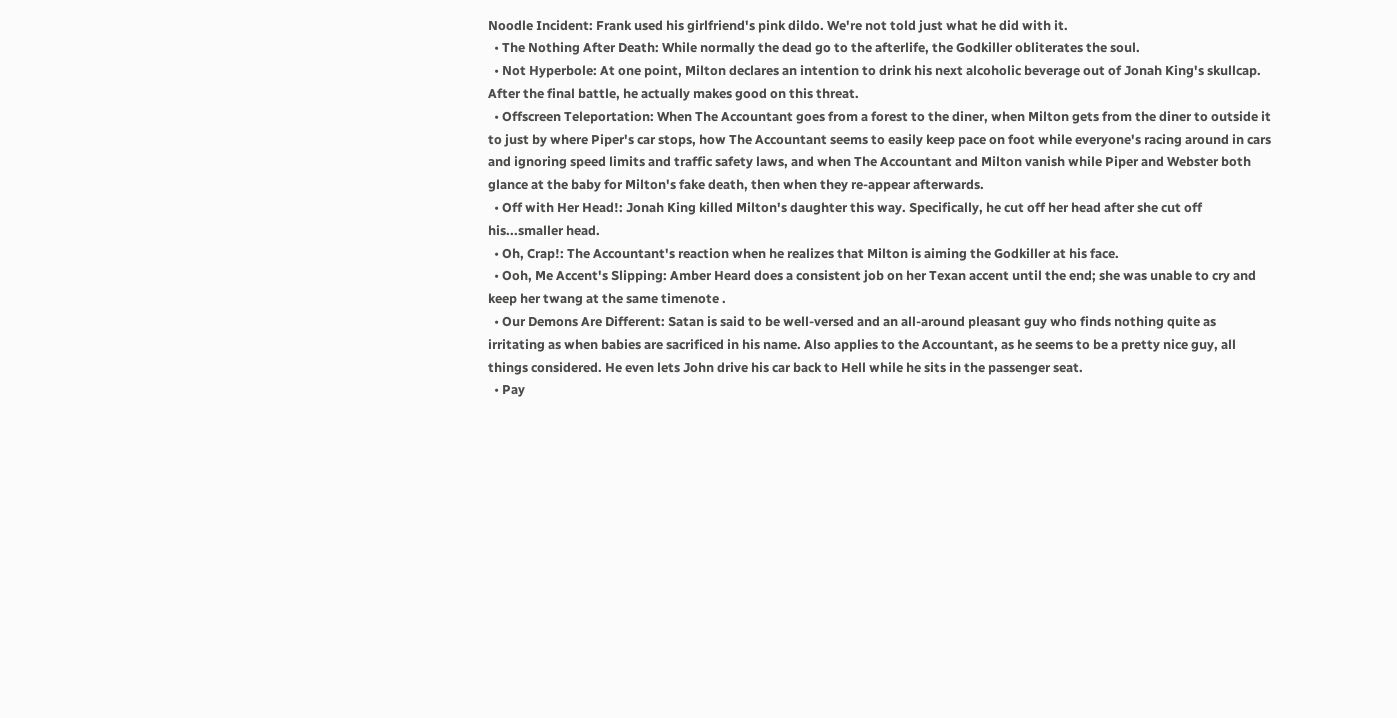Noodle Incident: Frank used his girlfriend's pink dildo. We're not told just what he did with it.
  • The Nothing After Death: While normally the dead go to the afterlife, the Godkiller obliterates the soul.
  • Not Hyperbole: At one point, Milton declares an intention to drink his next alcoholic beverage out of Jonah King's skullcap. After the final battle, he actually makes good on this threat.
  • Offscreen Teleportation: When The Accountant goes from a forest to the diner, when Milton gets from the diner to outside it to just by where Piper's car stops, how The Accountant seems to easily keep pace on foot while everyone's racing around in cars and ignoring speed limits and traffic safety laws, and when The Accountant and Milton vanish while Piper and Webster both glance at the baby for Milton's fake death, then when they re-appear afterwards.
  • Off with Her Head!: Jonah King killed Milton's daughter this way. Specifically, he cut off her head after she cut off his...smaller head.
  • Oh, Crap!: The Accountant's reaction when he realizes that Milton is aiming the Godkiller at his face.
  • Ooh, Me Accent's Slipping: Amber Heard does a consistent job on her Texan accent until the end; she was unable to cry and keep her twang at the same timenote .
  • Our Demons Are Different: Satan is said to be well-versed and an all-around pleasant guy who finds nothing quite as irritating as when babies are sacrificed in his name. Also applies to the Accountant, as he seems to be a pretty nice guy, all things considered. He even lets John drive his car back to Hell while he sits in the passenger seat.
  • Pay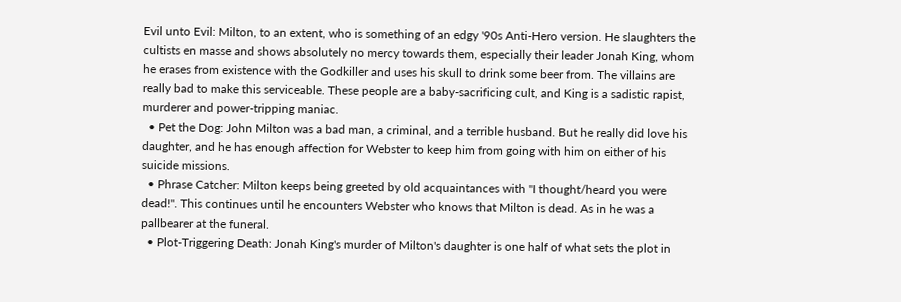Evil unto Evil: Milton, to an extent, who is something of an edgy '90s Anti-Hero version. He slaughters the cultists en masse and shows absolutely no mercy towards them, especially their leader Jonah King, whom he erases from existence with the Godkiller and uses his skull to drink some beer from. The villains are really bad to make this serviceable. These people are a baby-sacrificing cult, and King is a sadistic rapist, murderer and power-tripping maniac.
  • Pet the Dog: John Milton was a bad man, a criminal, and a terrible husband. But he really did love his daughter, and he has enough affection for Webster to keep him from going with him on either of his suicide missions.
  • Phrase Catcher: Milton keeps being greeted by old acquaintances with "I thought/heard you were dead!". This continues until he encounters Webster who knows that Milton is dead. As in he was a pallbearer at the funeral.
  • Plot-Triggering Death: Jonah King's murder of Milton's daughter is one half of what sets the plot in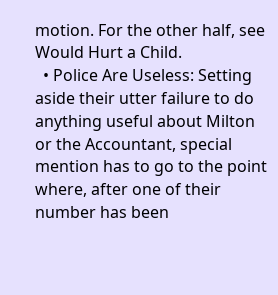motion. For the other half, see Would Hurt a Child.
  • Police Are Useless: Setting aside their utter failure to do anything useful about Milton or the Accountant, special mention has to go to the point where, after one of their number has been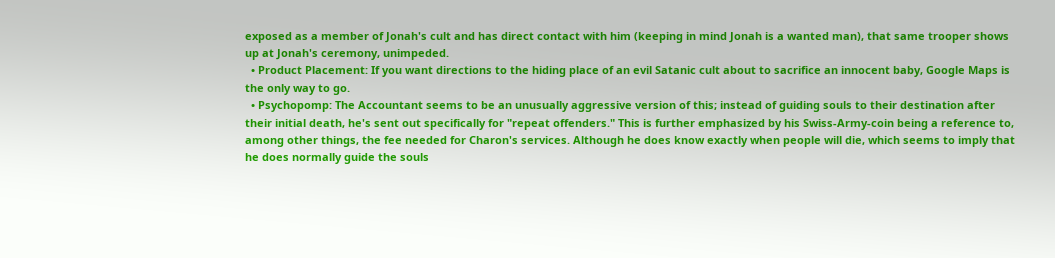exposed as a member of Jonah's cult and has direct contact with him (keeping in mind Jonah is a wanted man), that same trooper shows up at Jonah's ceremony, unimpeded.
  • Product Placement: If you want directions to the hiding place of an evil Satanic cult about to sacrifice an innocent baby, Google Maps is the only way to go.
  • Psychopomp: The Accountant seems to be an unusually aggressive version of this; instead of guiding souls to their destination after their initial death, he's sent out specifically for "repeat offenders." This is further emphasized by his Swiss-Army-coin being a reference to, among other things, the fee needed for Charon's services. Although he does know exactly when people will die, which seems to imply that he does normally guide the souls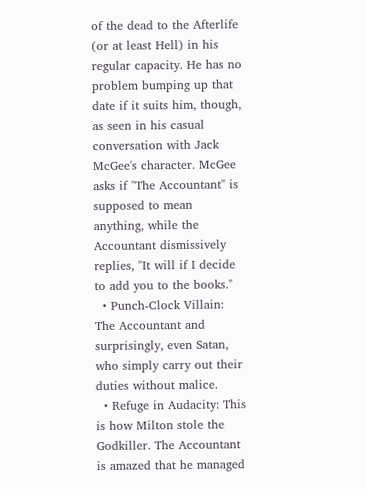of the dead to the Afterlife (or at least Hell) in his regular capacity. He has no problem bumping up that date if it suits him, though, as seen in his casual conversation with Jack McGee's character. McGee asks if "The Accountant" is supposed to mean anything, while the Accountant dismissively replies, "It will if I decide to add you to the books."
  • Punch-Clock Villain: The Accountant and surprisingly, even Satan, who simply carry out their duties without malice.
  • Refuge in Audacity: This is how Milton stole the Godkiller. The Accountant is amazed that he managed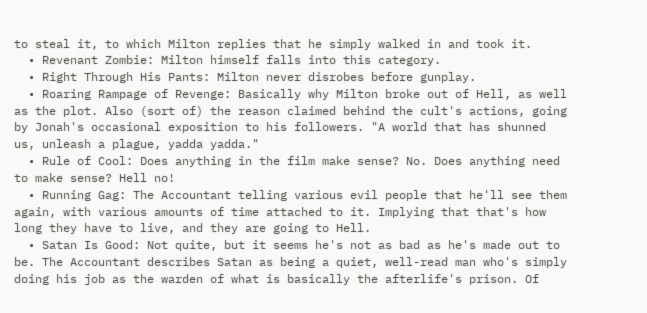to steal it, to which Milton replies that he simply walked in and took it.
  • Revenant Zombie: Milton himself falls into this category.
  • Right Through His Pants: Milton never disrobes before gunplay.
  • Roaring Rampage of Revenge: Basically why Milton broke out of Hell, as well as the plot. Also (sort of) the reason claimed behind the cult's actions, going by Jonah's occasional exposition to his followers. "A world that has shunned us, unleash a plague, yadda yadda."
  • Rule of Cool: Does anything in the film make sense? No. Does anything need to make sense? Hell no!
  • Running Gag: The Accountant telling various evil people that he'll see them again, with various amounts of time attached to it. Implying that that's how long they have to live, and they are going to Hell.
  • Satan Is Good: Not quite, but it seems he's not as bad as he's made out to be. The Accountant describes Satan as being a quiet, well-read man who's simply doing his job as the warden of what is basically the afterlife's prison. Of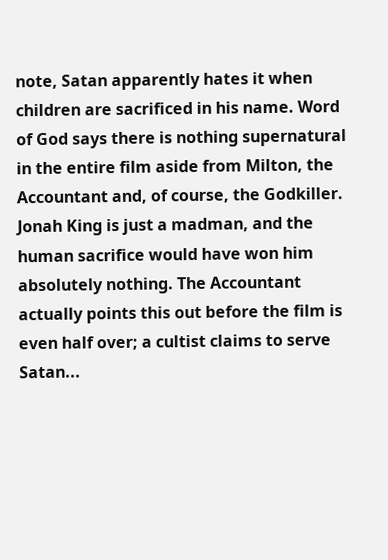note, Satan apparently hates it when children are sacrificed in his name. Word of God says there is nothing supernatural in the entire film aside from Milton, the Accountant and, of course, the Godkiller. Jonah King is just a madman, and the human sacrifice would have won him absolutely nothing. The Accountant actually points this out before the film is even half over; a cultist claims to serve Satan...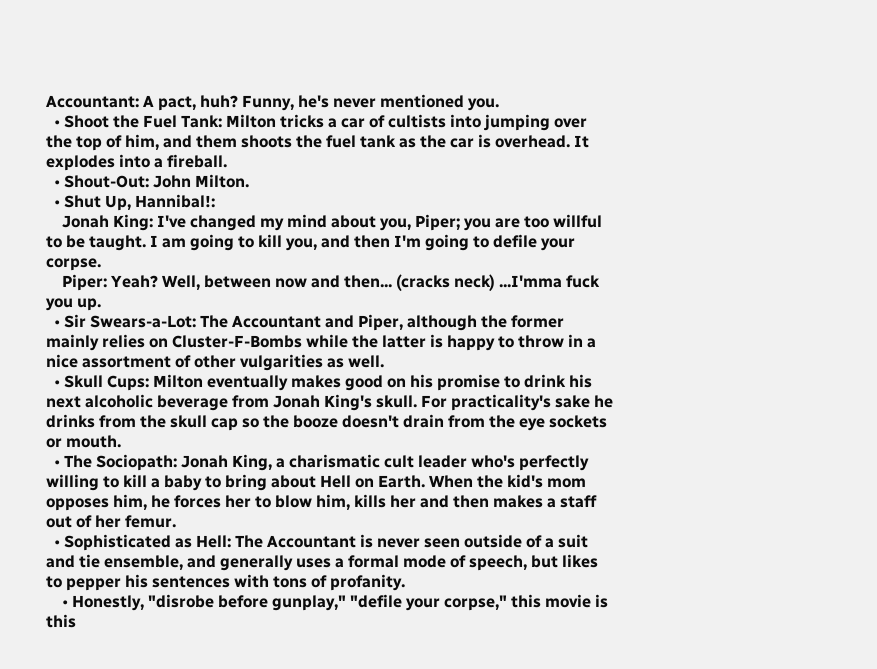Accountant: A pact, huh? Funny, he's never mentioned you.
  • Shoot the Fuel Tank: Milton tricks a car of cultists into jumping over the top of him, and them shoots the fuel tank as the car is overhead. It explodes into a fireball.
  • Shout-Out: John Milton.
  • Shut Up, Hannibal!:
    Jonah King: I've changed my mind about you, Piper; you are too willful to be taught. I am going to kill you, and then I'm going to defile your corpse.
    Piper: Yeah? Well, between now and then... (cracks neck) ...I'mma fuck you up.
  • Sir Swears-a-Lot: The Accountant and Piper, although the former mainly relies on Cluster-F-Bombs while the latter is happy to throw in a nice assortment of other vulgarities as well.
  • Skull Cups: Milton eventually makes good on his promise to drink his next alcoholic beverage from Jonah King's skull. For practicality's sake he drinks from the skull cap so the booze doesn't drain from the eye sockets or mouth.
  • The Sociopath: Jonah King, a charismatic cult leader who's perfectly willing to kill a baby to bring about Hell on Earth. When the kid's mom opposes him, he forces her to blow him, kills her and then makes a staff out of her femur.
  • Sophisticated as Hell: The Accountant is never seen outside of a suit and tie ensemble, and generally uses a formal mode of speech, but likes to pepper his sentences with tons of profanity.
    • Honestly, "disrobe before gunplay," "defile your corpse," this movie is this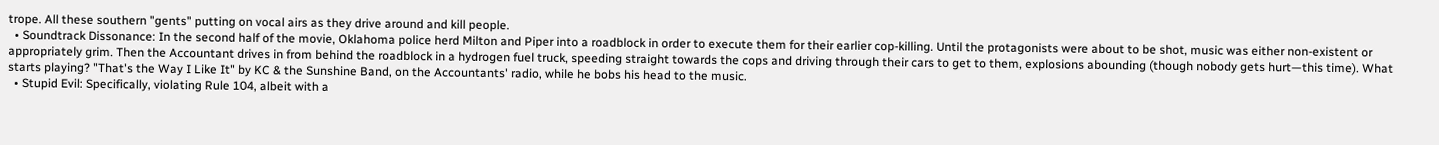trope. All these southern "gents" putting on vocal airs as they drive around and kill people.
  • Soundtrack Dissonance: In the second half of the movie, Oklahoma police herd Milton and Piper into a roadblock in order to execute them for their earlier cop-killing. Until the protagonists were about to be shot, music was either non-existent or appropriately grim. Then the Accountant drives in from behind the roadblock in a hydrogen fuel truck, speeding straight towards the cops and driving through their cars to get to them, explosions abounding (though nobody gets hurt—this time). What starts playing? "That's the Way I Like It" by KC & the Sunshine Band, on the Accountants' radio, while he bobs his head to the music.
  • Stupid Evil: Specifically, violating Rule 104, albeit with a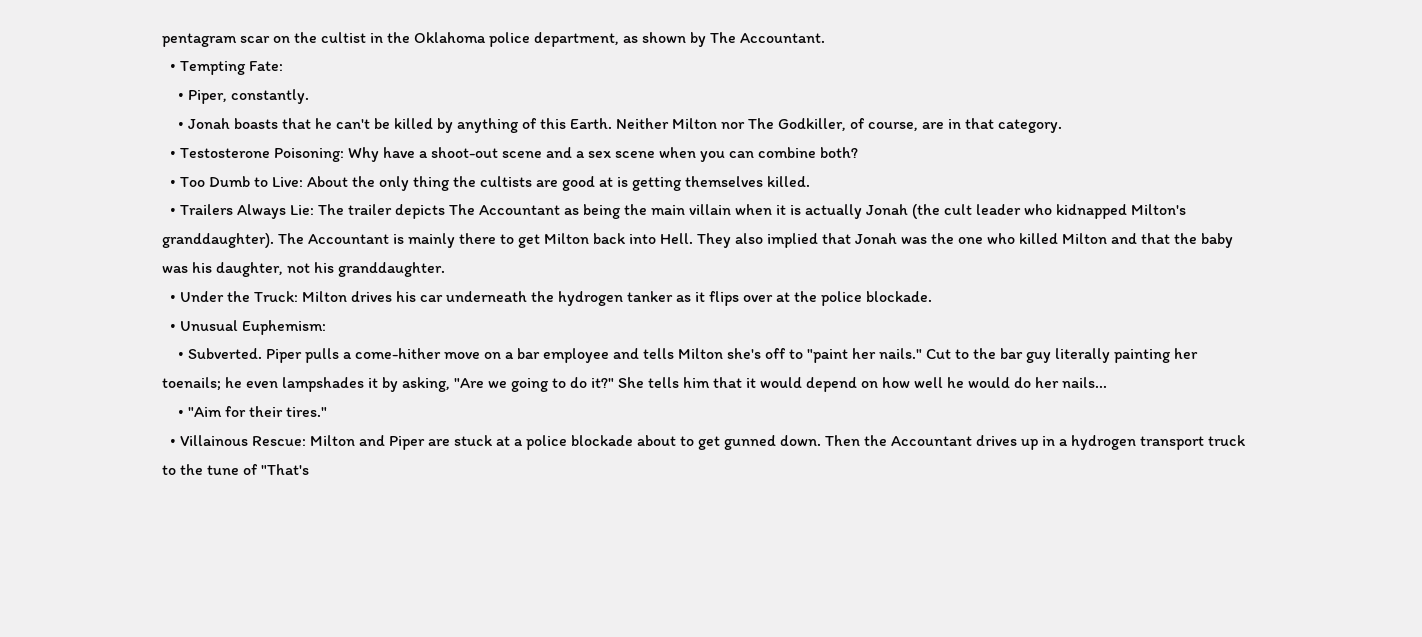pentagram scar on the cultist in the Oklahoma police department, as shown by The Accountant.
  • Tempting Fate:
    • Piper, constantly.
    • Jonah boasts that he can't be killed by anything of this Earth. Neither Milton nor The Godkiller, of course, are in that category.
  • Testosterone Poisoning: Why have a shoot-out scene and a sex scene when you can combine both?
  • Too Dumb to Live: About the only thing the cultists are good at is getting themselves killed.
  • Trailers Always Lie: The trailer depicts The Accountant as being the main villain when it is actually Jonah (the cult leader who kidnapped Milton's granddaughter). The Accountant is mainly there to get Milton back into Hell. They also implied that Jonah was the one who killed Milton and that the baby was his daughter, not his granddaughter.
  • Under the Truck: Milton drives his car underneath the hydrogen tanker as it flips over at the police blockade.
  • Unusual Euphemism:
    • Subverted. Piper pulls a come-hither move on a bar employee and tells Milton she's off to "paint her nails." Cut to the bar guy literally painting her toenails; he even lampshades it by asking, "Are we going to do it?" She tells him that it would depend on how well he would do her nails...
    • "Aim for their tires."
  • Villainous Rescue: Milton and Piper are stuck at a police blockade about to get gunned down. Then the Accountant drives up in a hydrogen transport truck to the tune of "That's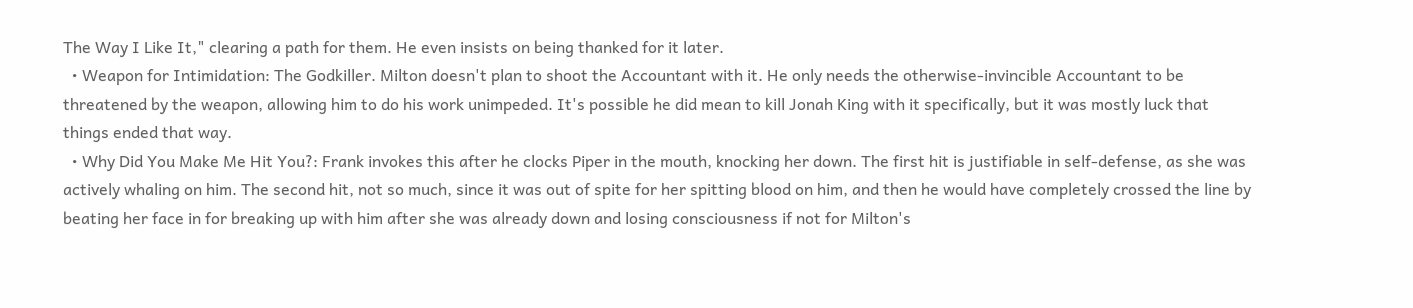The Way I Like It," clearing a path for them. He even insists on being thanked for it later.
  • Weapon for Intimidation: The Godkiller. Milton doesn't plan to shoot the Accountant with it. He only needs the otherwise-invincible Accountant to be threatened by the weapon, allowing him to do his work unimpeded. It's possible he did mean to kill Jonah King with it specifically, but it was mostly luck that things ended that way.
  • Why Did You Make Me Hit You?: Frank invokes this after he clocks Piper in the mouth, knocking her down. The first hit is justifiable in self-defense, as she was actively whaling on him. The second hit, not so much, since it was out of spite for her spitting blood on him, and then he would have completely crossed the line by beating her face in for breaking up with him after she was already down and losing consciousness if not for Milton's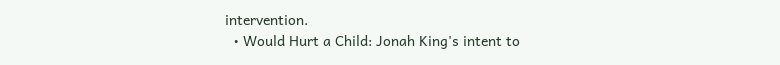intervention.
  • Would Hurt a Child: Jonah King's intent to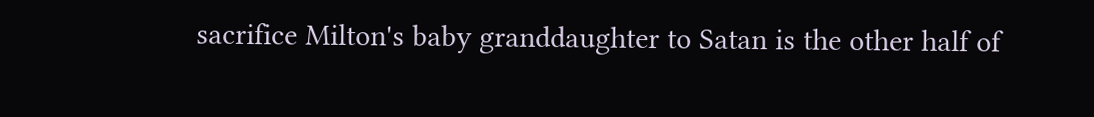sacrifice Milton's baby granddaughter to Satan is the other half of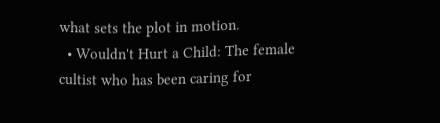what sets the plot in motion.
  • Wouldn't Hurt a Child: The female cultist who has been caring for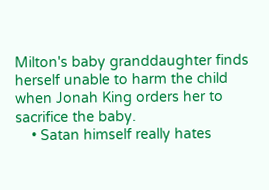Milton's baby granddaughter finds herself unable to harm the child when Jonah King orders her to sacrifice the baby.
    • Satan himself really hates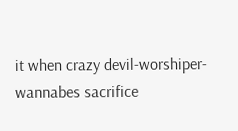it when crazy devil-worshiper-wannabes sacrifice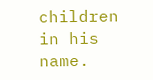children in his name.